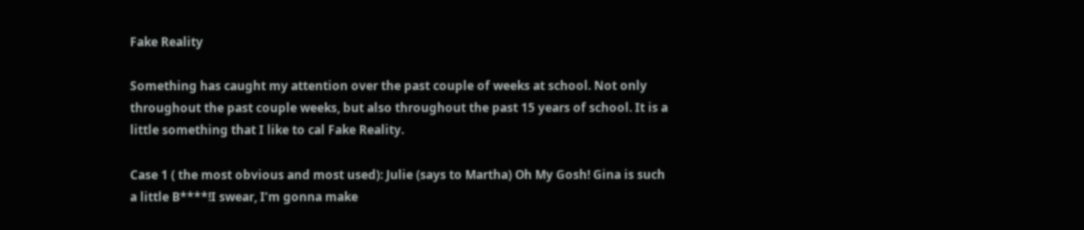Fake Reality

Something has caught my attention over the past couple of weeks at school. Not only throughout the past couple weeks, but also throughout the past 15 years of school. It is a little something that I like to cal Fake Reality.

Case 1 ( the most obvious and most used): Julie (says to Martha) Oh My Gosh! Gina is such a little B****!I swear, I’m gonna make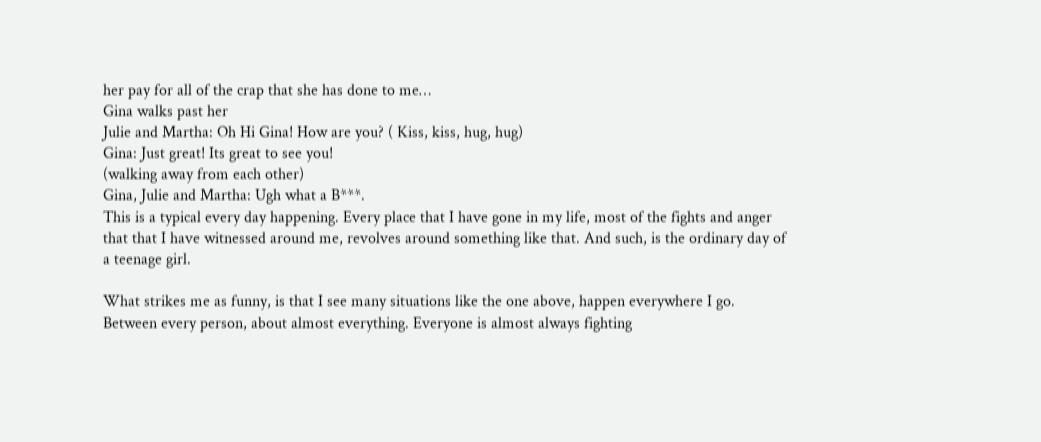her pay for all of the crap that she has done to me…
Gina walks past her
Julie and Martha: Oh Hi Gina! How are you? ( Kiss, kiss, hug, hug)
Gina: Just great! Its great to see you!
(walking away from each other)
Gina, Julie and Martha: Ugh what a B***.
This is a typical every day happening. Every place that I have gone in my life, most of the fights and anger that that I have witnessed around me, revolves around something like that. And such, is the ordinary day of a teenage girl.

What strikes me as funny, is that I see many situations like the one above, happen everywhere I go. Between every person, about almost everything. Everyone is almost always fighting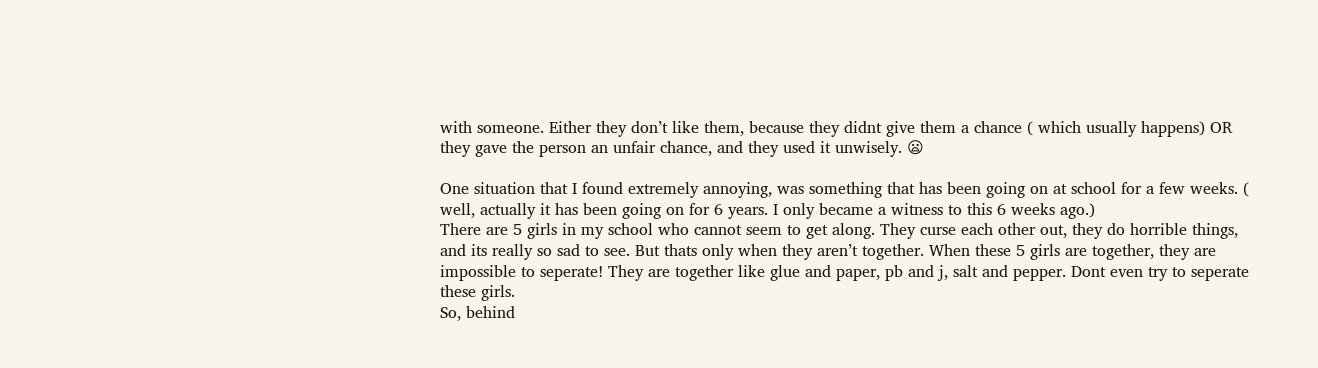with someone. Either they don’t like them, because they didnt give them a chance ( which usually happens) OR they gave the person an unfair chance, and they used it unwisely. 😦

One situation that I found extremely annoying, was something that has been going on at school for a few weeks. ( well, actually it has been going on for 6 years. I only became a witness to this 6 weeks ago.)
There are 5 girls in my school who cannot seem to get along. They curse each other out, they do horrible things, and its really so sad to see. But thats only when they aren’t together. When these 5 girls are together, they are impossible to seperate! They are together like glue and paper, pb and j, salt and pepper. Dont even try to seperate these girls.
So, behind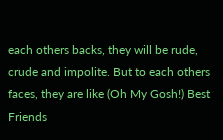each others backs, they will be rude, crude and impolite. But to each others faces, they are like (Oh My Gosh!) Best Friends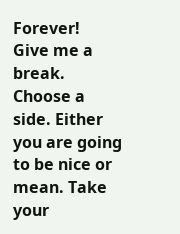Forever!
Give me a break.
Choose a side. Either you are going to be nice or mean. Take your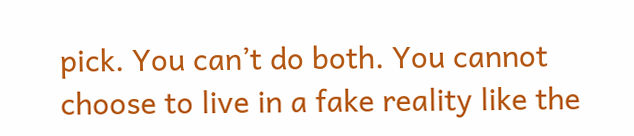pick. You can’t do both. You cannot choose to live in a fake reality like the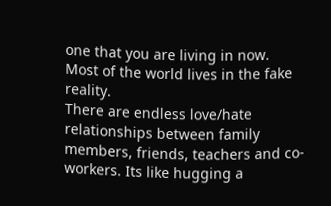one that you are living in now.
Most of the world lives in the fake reality.
There are endless love/hate relationships between family members, friends, teachers and co-workers. Its like hugging a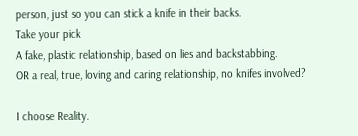person, just so you can stick a knife in their backs.
Take your pick
A fake, plastic relationship, based on lies and backstabbing.
OR a real, true, loving and caring relationship, no knifes involved?

I choose Reality.